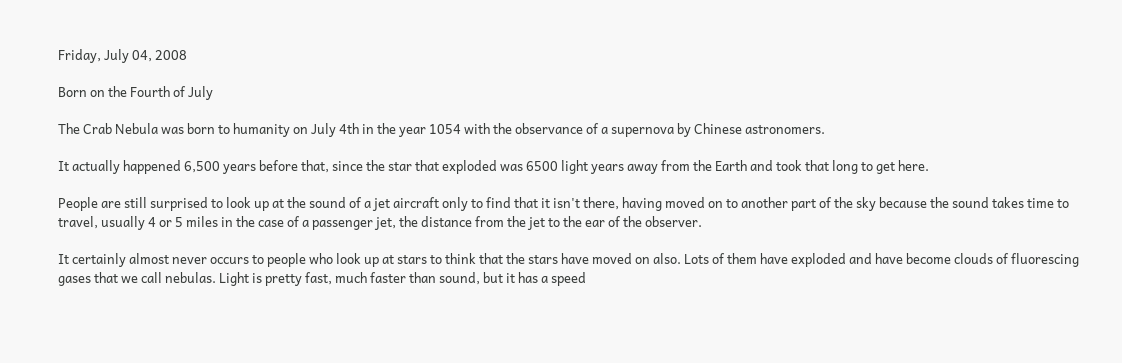Friday, July 04, 2008

Born on the Fourth of July

The Crab Nebula was born to humanity on July 4th in the year 1054 with the observance of a supernova by Chinese astronomers.

It actually happened 6,500 years before that, since the star that exploded was 6500 light years away from the Earth and took that long to get here.

People are still surprised to look up at the sound of a jet aircraft only to find that it isn't there, having moved on to another part of the sky because the sound takes time to travel, usually 4 or 5 miles in the case of a passenger jet, the distance from the jet to the ear of the observer.

It certainly almost never occurs to people who look up at stars to think that the stars have moved on also. Lots of them have exploded and have become clouds of fluorescing gases that we call nebulas. Light is pretty fast, much faster than sound, but it has a speed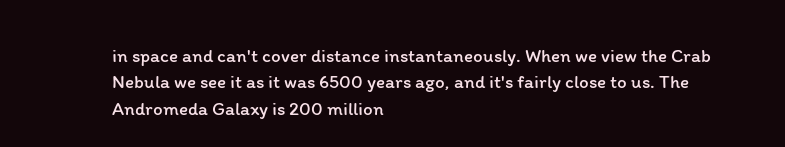in space and can't cover distance instantaneously. When we view the Crab Nebula we see it as it was 6500 years ago, and it's fairly close to us. The Andromeda Galaxy is 200 million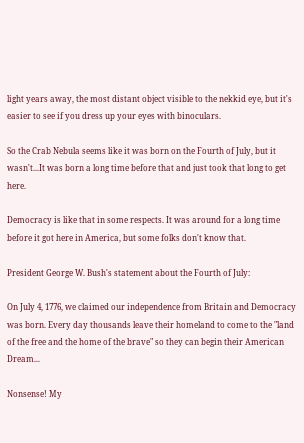light years away, the most distant object visible to the nekkid eye, but it's easier to see if you dress up your eyes with binoculars.

So the Crab Nebula seems like it was born on the Fourth of July, but it wasn't...It was born a long time before that and just took that long to get here.

Democracy is like that in some respects. It was around for a long time before it got here in America, but some folks don't know that.

President George W. Bush's statement about the Fourth of July:

On July 4, 1776, we claimed our independence from Britain and Democracy was born. Every day thousands leave their homeland to come to the "land of the free and the home of the brave" so they can begin their American Dream...

Nonsense! My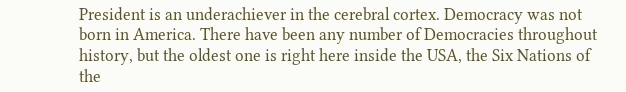President is an underachiever in the cerebral cortex. Democracy was not born in America. There have been any number of Democracies throughout history, but the oldest one is right here inside the USA, the Six Nations of the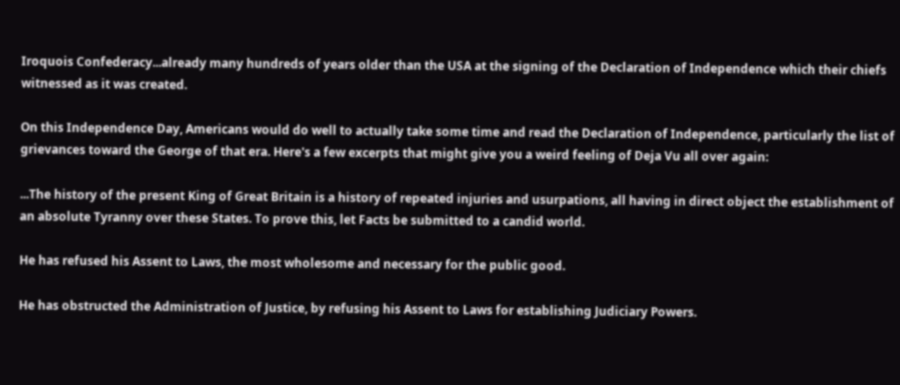Iroquois Confederacy...already many hundreds of years older than the USA at the signing of the Declaration of Independence which their chiefs witnessed as it was created.

On this Independence Day, Americans would do well to actually take some time and read the Declaration of Independence, particularly the list of grievances toward the George of that era. Here's a few excerpts that might give you a weird feeling of Deja Vu all over again:

...The history of the present King of Great Britain is a history of repeated injuries and usurpations, all having in direct object the establishment of an absolute Tyranny over these States. To prove this, let Facts be submitted to a candid world.

He has refused his Assent to Laws, the most wholesome and necessary for the public good.

He has obstructed the Administration of Justice, by refusing his Assent to Laws for establishing Judiciary Powers.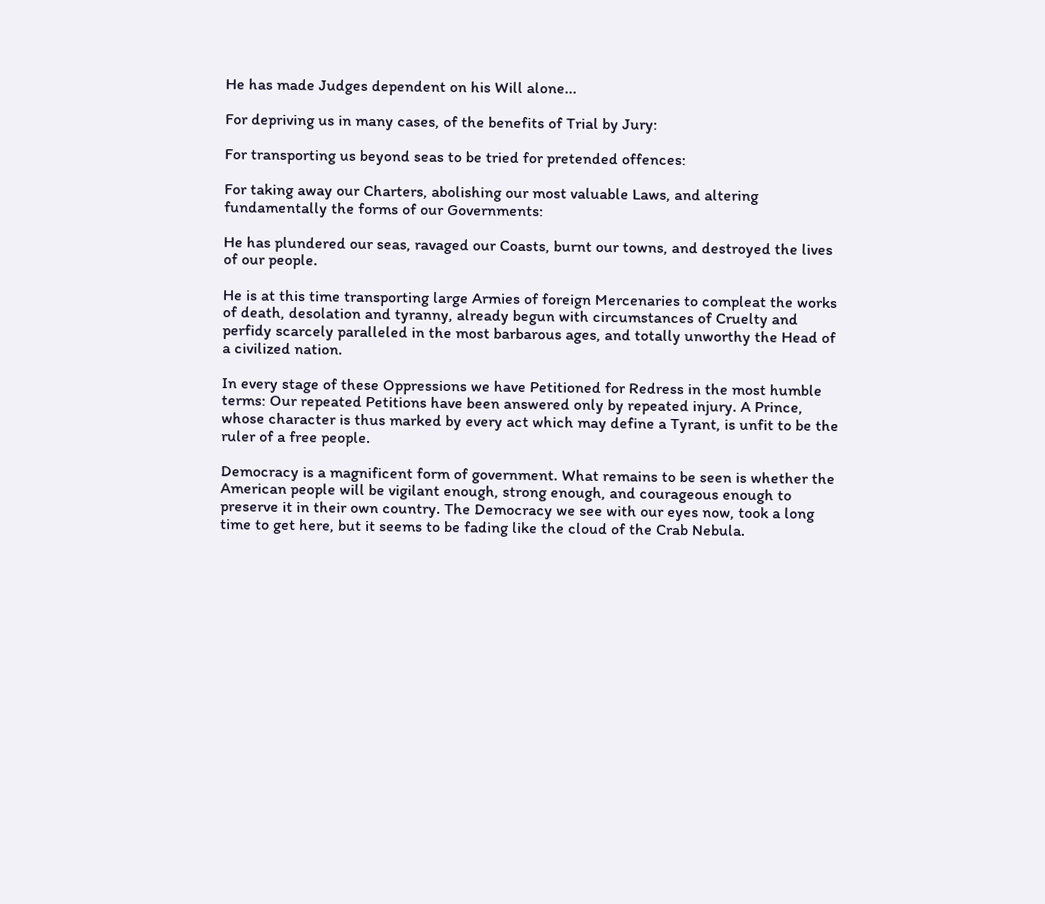He has made Judges dependent on his Will alone...

For depriving us in many cases, of the benefits of Trial by Jury:

For transporting us beyond seas to be tried for pretended offences:

For taking away our Charters, abolishing our most valuable Laws, and altering fundamentally the forms of our Governments:

He has plundered our seas, ravaged our Coasts, burnt our towns, and destroyed the lives of our people.

He is at this time transporting large Armies of foreign Mercenaries to compleat the works of death, desolation and tyranny, already begun with circumstances of Cruelty and perfidy scarcely paralleled in the most barbarous ages, and totally unworthy the Head of a civilized nation.

In every stage of these Oppressions we have Petitioned for Redress in the most humble terms: Our repeated Petitions have been answered only by repeated injury. A Prince, whose character is thus marked by every act which may define a Tyrant, is unfit to be the ruler of a free people.

Democracy is a magnificent form of government. What remains to be seen is whether the American people will be vigilant enough, strong enough, and courageous enough to preserve it in their own country. The Democracy we see with our eyes now, took a long time to get here, but it seems to be fading like the cloud of the Crab Nebula.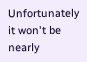Unfortunately it won't be nearly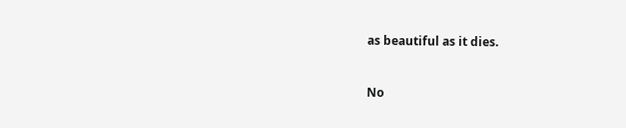as beautiful as it dies.



No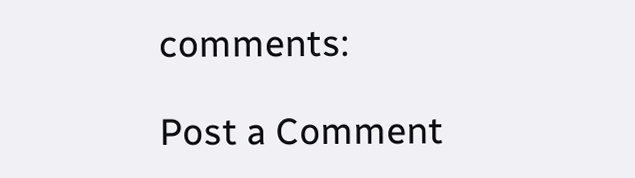comments:

Post a Comment